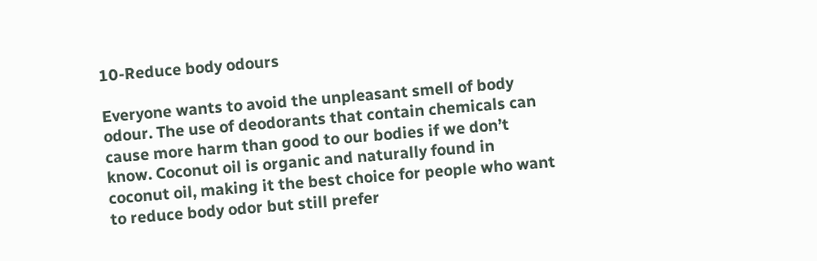10-Reduce body odours

Everyone wants to avoid the unpleasant smell of body odour. The use of deodorants that contain chemicals can cause more harm than good to our bodies if we don’t know. Coconut oil is organic and naturally found in coconut oil, making it the best choice for people who want to reduce body odor but still prefer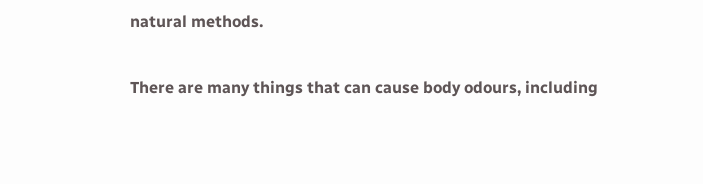natural methods.

There are many things that can cause body odours, including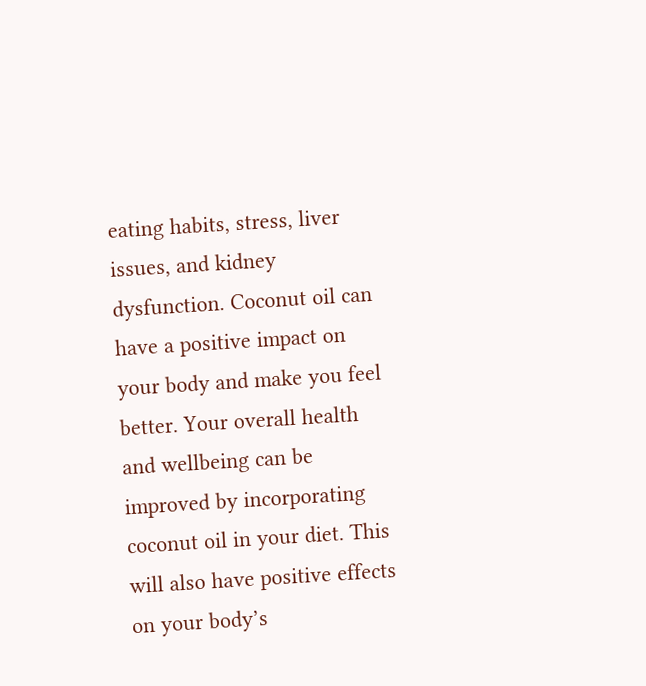eating habits, stress, liver issues, and kidney dysfunction. Coconut oil can have a positive impact on your body and make you feel better. Your overall health and wellbeing can be improved by incorporating coconut oil in your diet. This will also have positive effects on your body’s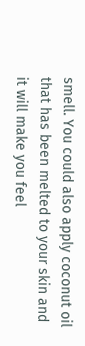smell. You could also apply coconut oil that has been melted to your skin and it will make you feel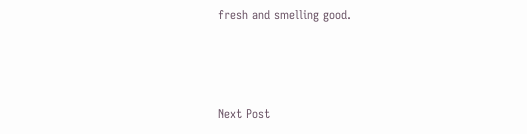fresh and smelling good.



Next Post